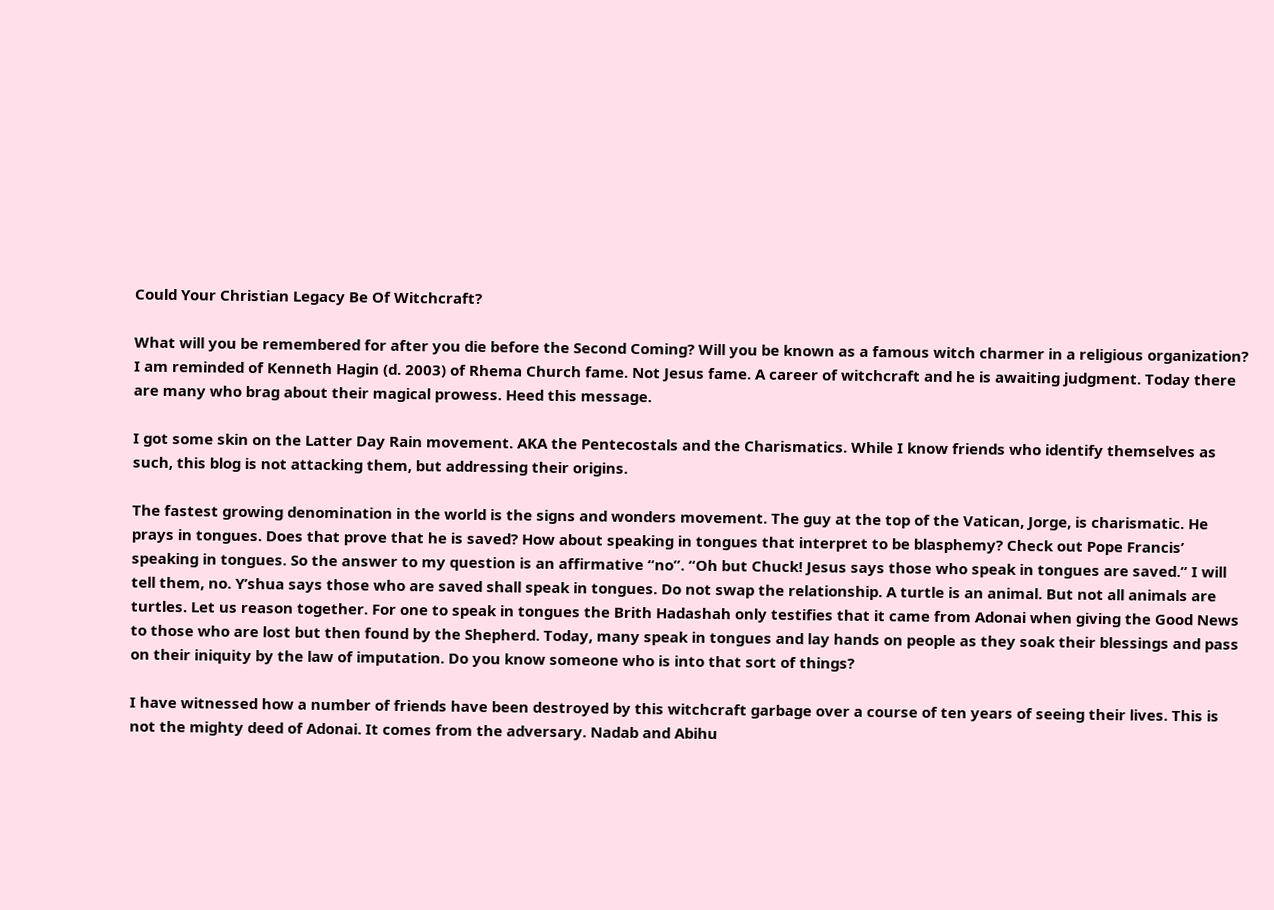Could Your Christian Legacy Be Of Witchcraft?

What will you be remembered for after you die before the Second Coming? Will you be known as a famous witch charmer in a religious organization? I am reminded of Kenneth Hagin (d. 2003) of Rhema Church fame. Not Jesus fame. A career of witchcraft and he is awaiting judgment. Today there are many who brag about their magical prowess. Heed this message.

I got some skin on the Latter Day Rain movement. AKA the Pentecostals and the Charismatics. While I know friends who identify themselves as such, this blog is not attacking them, but addressing their origins.

The fastest growing denomination in the world is the signs and wonders movement. The guy at the top of the Vatican, Jorge, is charismatic. He prays in tongues. Does that prove that he is saved? How about speaking in tongues that interpret to be blasphemy? Check out Pope Francis’ speaking in tongues. So the answer to my question is an affirmative “no”. “Oh but Chuck! Jesus says those who speak in tongues are saved.” I will tell them, no. Y’shua says those who are saved shall speak in tongues. Do not swap the relationship. A turtle is an animal. But not all animals are turtles. Let us reason together. For one to speak in tongues the Brith Hadashah only testifies that it came from Adonai when giving the Good News to those who are lost but then found by the Shepherd. Today, many speak in tongues and lay hands on people as they soak their blessings and pass on their iniquity by the law of imputation. Do you know someone who is into that sort of things?

I have witnessed how a number of friends have been destroyed by this witchcraft garbage over a course of ten years of seeing their lives. This is not the mighty deed of Adonai. It comes from the adversary. Nadab and Abihu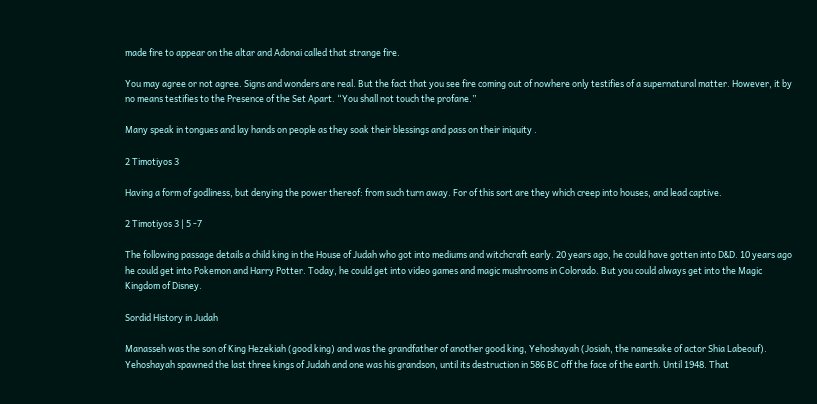made fire to appear on the altar and Adonai called that strange fire.

You may agree or not agree. Signs and wonders are real. But the fact that you see fire coming out of nowhere only testifies of a supernatural matter. However, it by no means testifies to the Presence of the Set Apart. “You shall not touch the profane.”

Many speak in tongues and lay hands on people as they soak their blessings and pass on their iniquity .

2 Timotiyos 3

Having a form of godliness, but denying the power thereof: from such turn away. For of this sort are they which creep into houses, and lead captive.

2 Timotiyos 3 | 5 -7

The following passage details a child king in the House of Judah who got into mediums and witchcraft early. 20 years ago, he could have gotten into D&D. 10 years ago he could get into Pokemon and Harry Potter. Today, he could get into video games and magic mushrooms in Colorado. But you could always get into the Magic Kingdom of Disney.

Sordid History in Judah

Manasseh was the son of King Hezekiah (good king) and was the grandfather of another good king, Yehoshayah (Josiah, the namesake of actor Shia Labeouf). Yehoshayah spawned the last three kings of Judah and one was his grandson, until its destruction in 586 BC off the face of the earth. Until 1948. That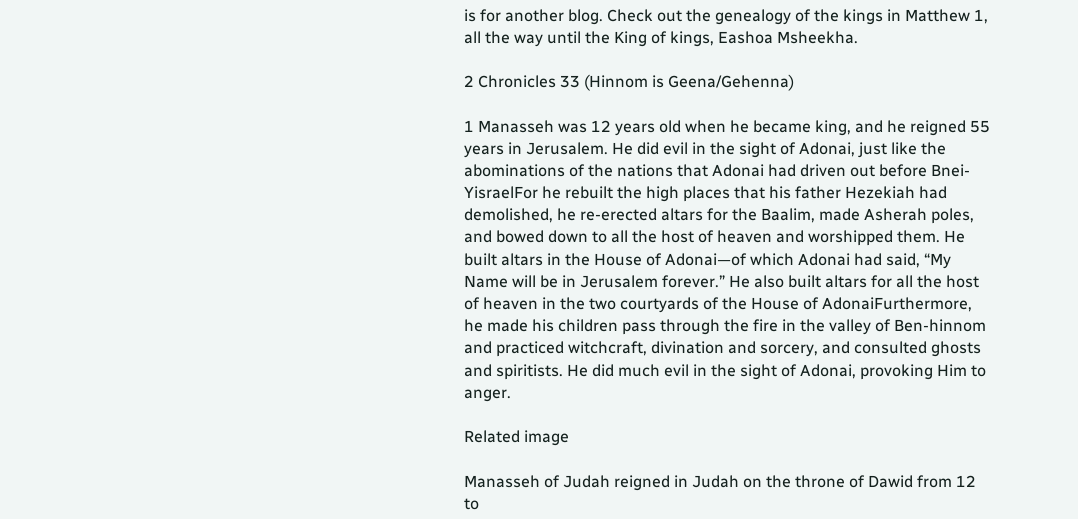is for another blog. Check out the genealogy of the kings in Matthew 1, all the way until the King of kings, Eashoa Msheekha.

2 Chronicles 33 (Hinnom is Geena/Gehenna)

1 Manasseh was 12 years old when he became king, and he reigned 55 years in Jerusalem. He did evil in the sight of Adonai, just like the abominations of the nations that Adonai had driven out before Bnei-YisraelFor he rebuilt the high places that his father Hezekiah had demolished, he re-erected altars for the Baalim, made Asherah poles, and bowed down to all the host of heaven and worshipped them. He built altars in the House of Adonai—of which Adonai had said, “My Name will be in Jerusalem forever.” He also built altars for all the host of heaven in the two courtyards of the House of AdonaiFurthermore, he made his children pass through the fire in the valley of Ben-hinnom and practiced witchcraft, divination and sorcery, and consulted ghosts and spiritists. He did much evil in the sight of Adonai, provoking Him to anger.

Related image

Manasseh of Judah reigned in Judah on the throne of Dawid from 12 to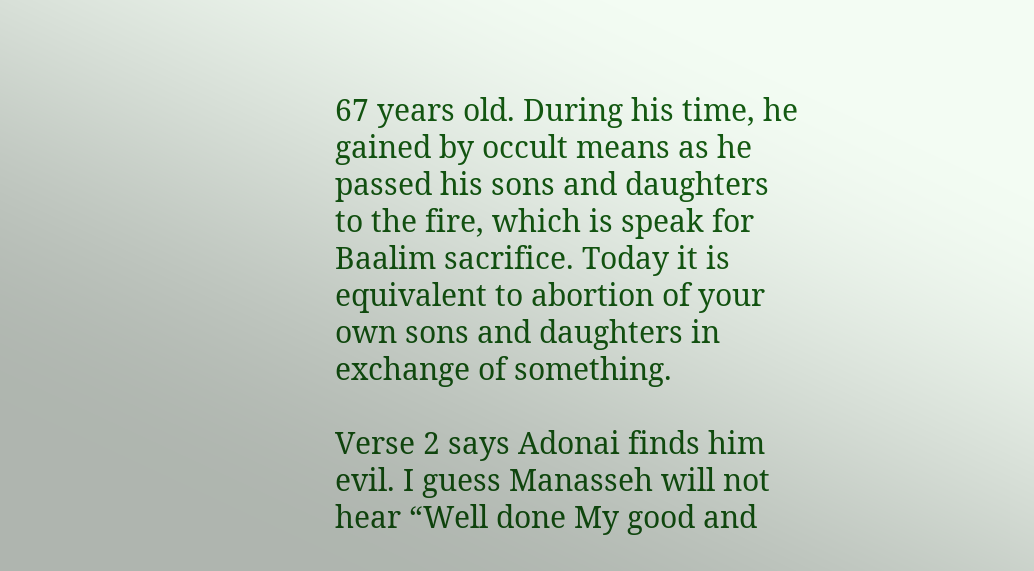67 years old. During his time, he gained by occult means as he passed his sons and daughters to the fire, which is speak for Baalim sacrifice. Today it is equivalent to abortion of your own sons and daughters in exchange of something.

Verse 2 says Adonai finds him evil. I guess Manasseh will not hear “Well done My good and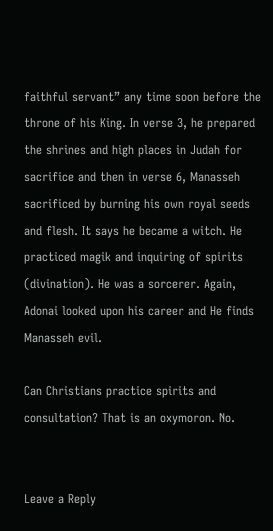faithful servant” any time soon before the throne of his King. In verse 3, he prepared the shrines and high places in Judah for sacrifice and then in verse 6, Manasseh sacrificed by burning his own royal seeds and flesh. It says he became a witch. He practiced magik and inquiring of spirits (divination). He was a sorcerer. Again, Adonai looked upon his career and He finds Manasseh evil.

Can Christians practice spirits and consultation? That is an oxymoron. No.


Leave a Reply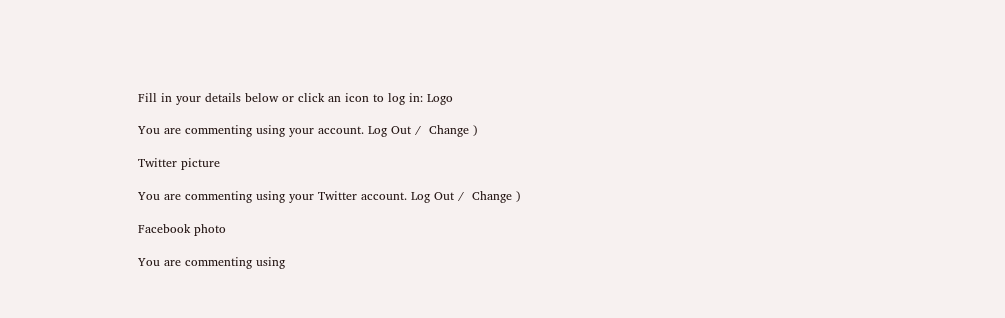Fill in your details below or click an icon to log in: Logo

You are commenting using your account. Log Out /  Change )

Twitter picture

You are commenting using your Twitter account. Log Out /  Change )

Facebook photo

You are commenting using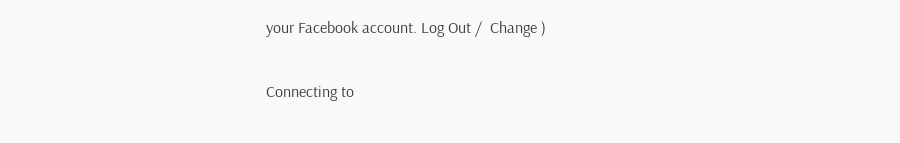your Facebook account. Log Out /  Change )

Connecting to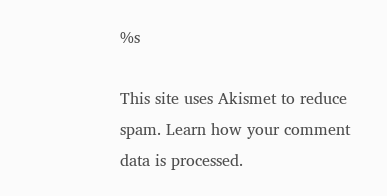%s

This site uses Akismet to reduce spam. Learn how your comment data is processed.